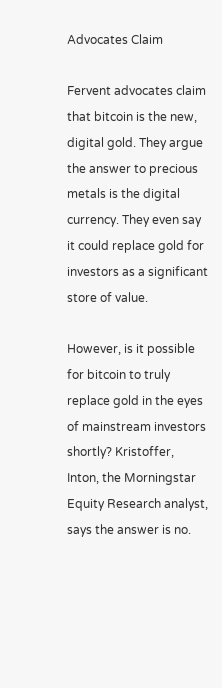Advocates Claim

Fervent advocates claim that bitcoin is the new, digital gold. They argue the answer to precious metals is the digital currency. They even say it could replace gold for investors as a significant store of value.

However, is it possible for bitcoin to truly replace gold in the eyes of mainstream investors shortly? Kristoffer, Inton, the Morningstar Equity Research analyst, says the answer is no.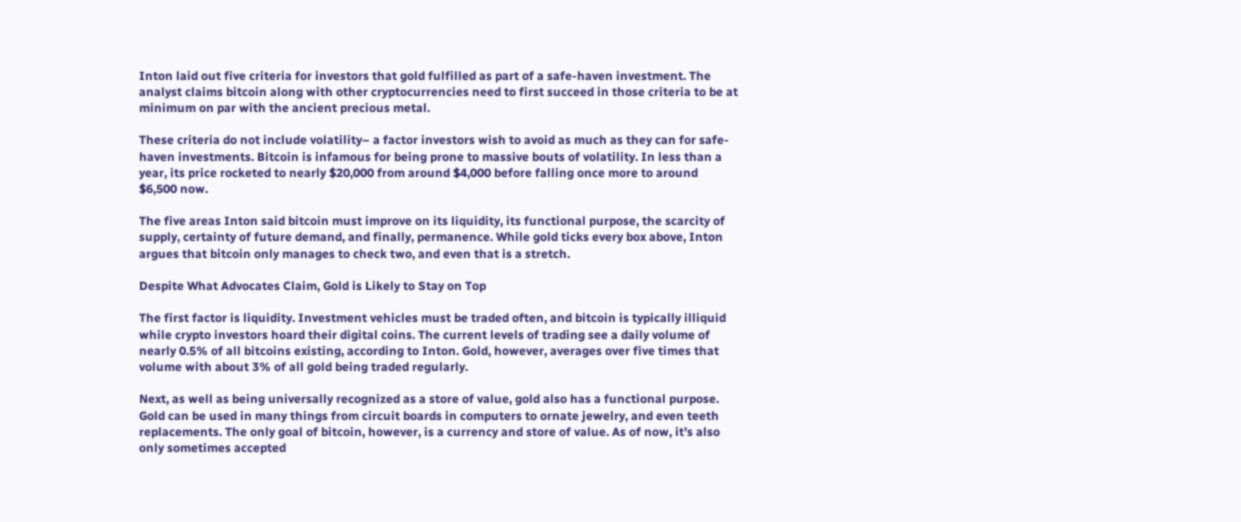Inton laid out five criteria for investors that gold fulfilled as part of a safe-haven investment. The analyst claims bitcoin along with other cryptocurrencies need to first succeed in those criteria to be at minimum on par with the ancient precious metal.

These criteria do not include volatility– a factor investors wish to avoid as much as they can for safe-haven investments. Bitcoin is infamous for being prone to massive bouts of volatility. In less than a year, its price rocketed to nearly $20,000 from around $4,000 before falling once more to around $6,500 now.

The five areas Inton said bitcoin must improve on its liquidity, its functional purpose, the scarcity of supply, certainty of future demand, and finally, permanence. While gold ticks every box above, Inton argues that bitcoin only manages to check two, and even that is a stretch.

Despite What Advocates Claim, Gold is Likely to Stay on Top

The first factor is liquidity. Investment vehicles must be traded often, and bitcoin is typically illiquid while crypto investors hoard their digital coins. The current levels of trading see a daily volume of nearly 0.5% of all bitcoins existing, according to Inton. Gold, however, averages over five times that volume with about 3% of all gold being traded regularly.

Next, as well as being universally recognized as a store of value, gold also has a functional purpose. Gold can be used in many things from circuit boards in computers to ornate jewelry, and even teeth replacements. The only goal of bitcoin, however, is a currency and store of value. As of now, it’s also only sometimes accepted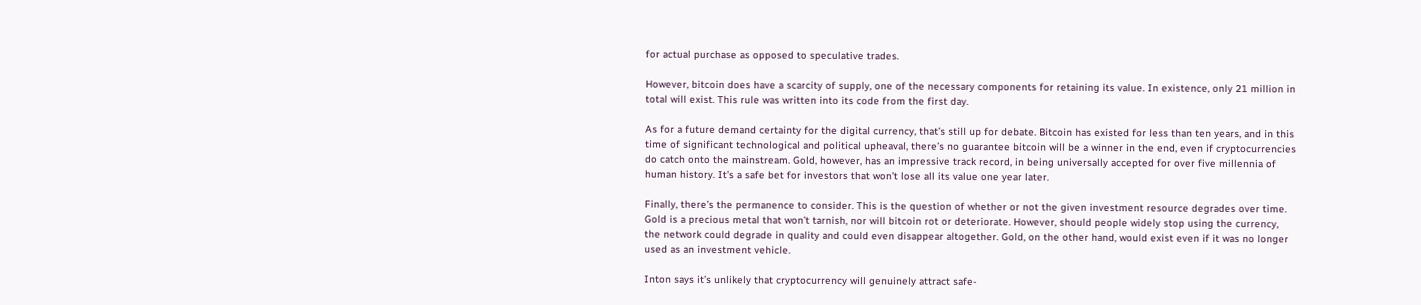for actual purchase as opposed to speculative trades.

However, bitcoin does have a scarcity of supply, one of the necessary components for retaining its value. In existence, only 21 million in total will exist. This rule was written into its code from the first day.

As for a future demand certainty for the digital currency, that’s still up for debate. Bitcoin has existed for less than ten years, and in this time of significant technological and political upheaval, there’s no guarantee bitcoin will be a winner in the end, even if cryptocurrencies do catch onto the mainstream. Gold, however, has an impressive track record, in being universally accepted for over five millennia of human history. It’s a safe bet for investors that won’t lose all its value one year later.

Finally, there’s the permanence to consider. This is the question of whether or not the given investment resource degrades over time. Gold is a precious metal that won’t tarnish, nor will bitcoin rot or deteriorate. However, should people widely stop using the currency, the network could degrade in quality and could even disappear altogether. Gold, on the other hand, would exist even if it was no longer used as an investment vehicle.

Inton says it’s unlikely that cryptocurrency will genuinely attract safe-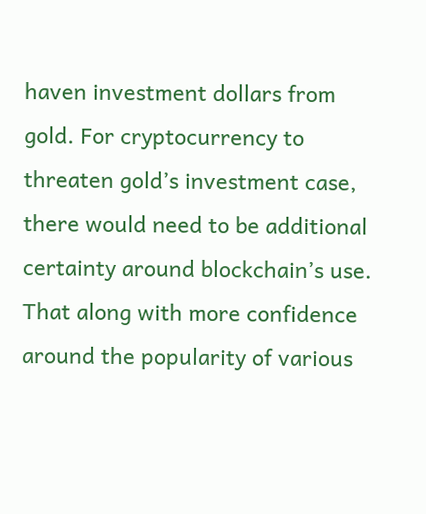haven investment dollars from gold. For cryptocurrency to threaten gold’s investment case, there would need to be additional certainty around blockchain’s use. That along with more confidence around the popularity of various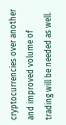cryptocurrencies over another and improved volume of trading will be needed as well.